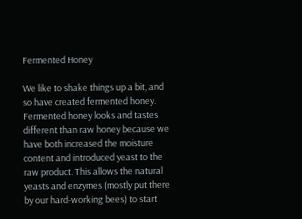Fermented Honey

We like to shake things up a bit, and so have created fermented honey. Fermented honey looks and tastes different than raw honey because we have both increased the moisture content and introduced yeast to the raw product. This allows the natural yeasts and enzymes (mostly put there by our hard-working bees) to start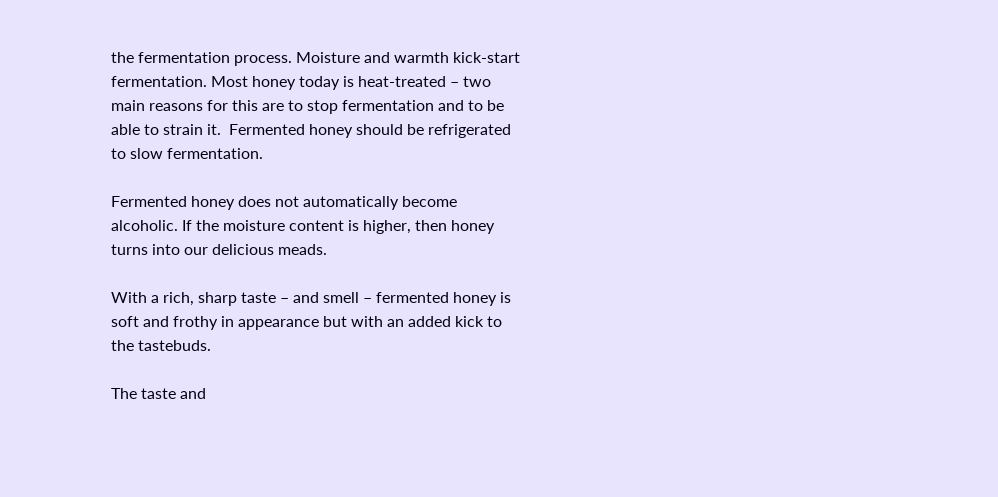the fermentation process. Moisture and warmth kick-start fermentation. Most honey today is heat-treated – two main reasons for this are to stop fermentation and to be able to strain it.  Fermented honey should be refrigerated to slow fermentation.

Fermented honey does not automatically become alcoholic. If the moisture content is higher, then honey turns into our delicious meads.

With a rich, sharp taste – and smell – fermented honey is soft and frothy in appearance but with an added kick to the tastebuds.

The taste and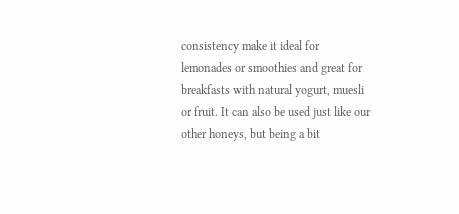consistency make it ideal for lemonades or smoothies and great for breakfasts with natural yogurt, muesli or fruit. It can also be used just like our other honeys, but being a bit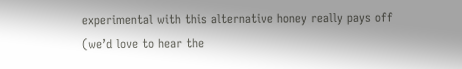experimental with this alternative honey really pays off (we’d love to hear the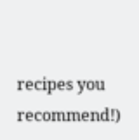recipes you recommend!)